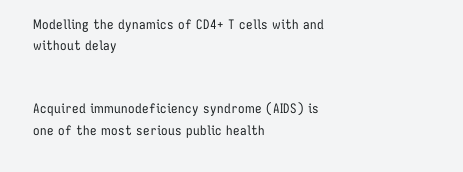Modelling the dynamics of CD4+ T cells with and without delay


Acquired immunodeficiency syndrome (AIDS) is one of the most serious public health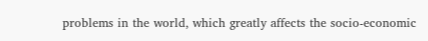problems in the world, which greatly affects the socio-economic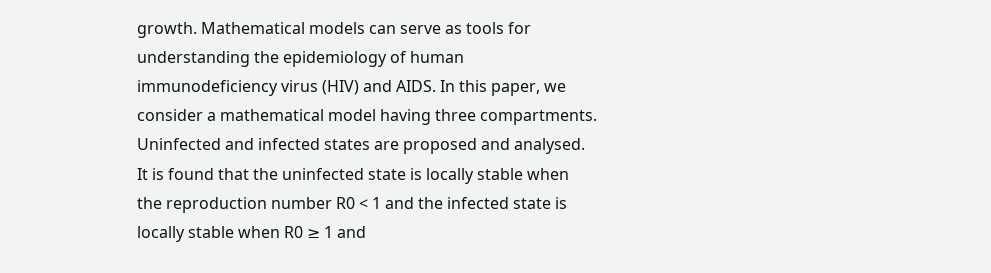growth. Mathematical models can serve as tools for understanding the epidemiology of human immunodeficiency virus (HIV) and AIDS. In this paper, we consider a mathematical model having three compartments. Uninfected and infected states are proposed and analysed. It is found that the uninfected state is locally stable when the reproduction number R0 < 1 and the infected state is locally stable when R0 ≥ 1 and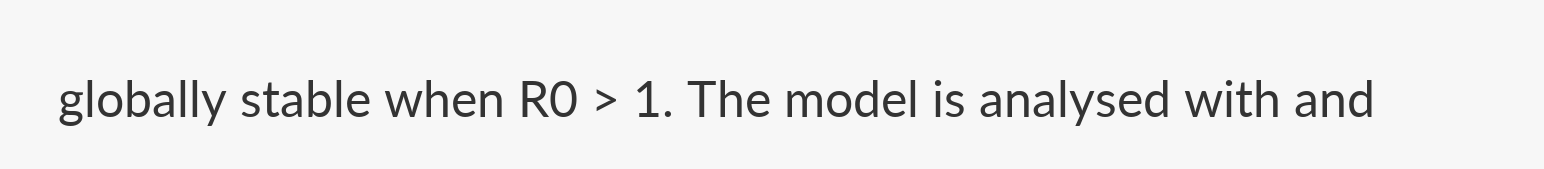globally stable when R0 > 1. The model is analysed with and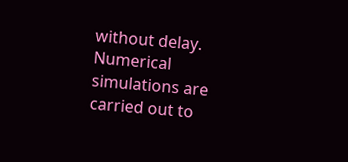without delay. Numerical simulations are carried out to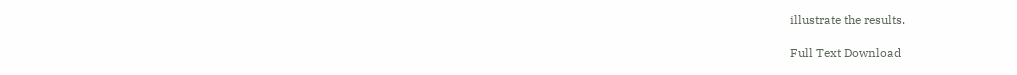illustrate the results.

Full Text Download